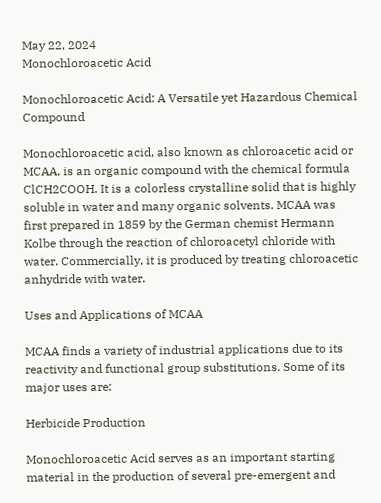May 22, 2024
Monochloroacetic Acid

Monochloroacetic Acid: A Versatile yet Hazardous Chemical Compound

Monochloroacetic acid, also known as chloroacetic acid or MCAA, is an organic compound with the chemical formula ClCH2COOH. It is a colorless crystalline solid that is highly soluble in water and many organic solvents. MCAA was first prepared in 1859 by the German chemist Hermann Kolbe through the reaction of chloroacetyl chloride with water. Commercially, it is produced by treating chloroacetic anhydride with water.

Uses and Applications of MCAA

MCAA finds a variety of industrial applications due to its reactivity and functional group substitutions. Some of its major uses are:

Herbicide Production

Monochloroacetic Acid serves as an important starting material in the production of several pre-emergent and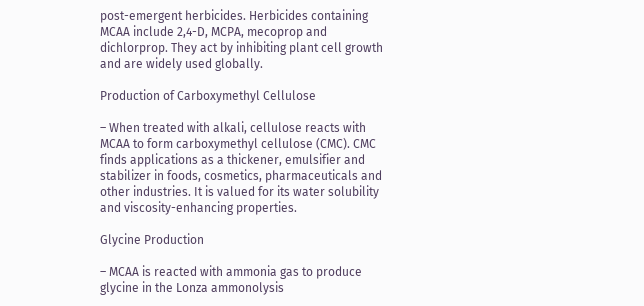post-emergent herbicides. Herbicides containing MCAA include 2,4-D, MCPA, mecoprop and dichlorprop. They act by inhibiting plant cell growth and are widely used globally.

Production of Carboxymethyl Cellulose

– When treated with alkali, cellulose reacts with MCAA to form carboxymethyl cellulose (CMC). CMC finds applications as a thickener, emulsifier and stabilizer in foods, cosmetics, pharmaceuticals and other industries. It is valued for its water solubility and viscosity-enhancing properties.

Glycine Production

– MCAA is reacted with ammonia gas to produce glycine in the Lonza ammonolysis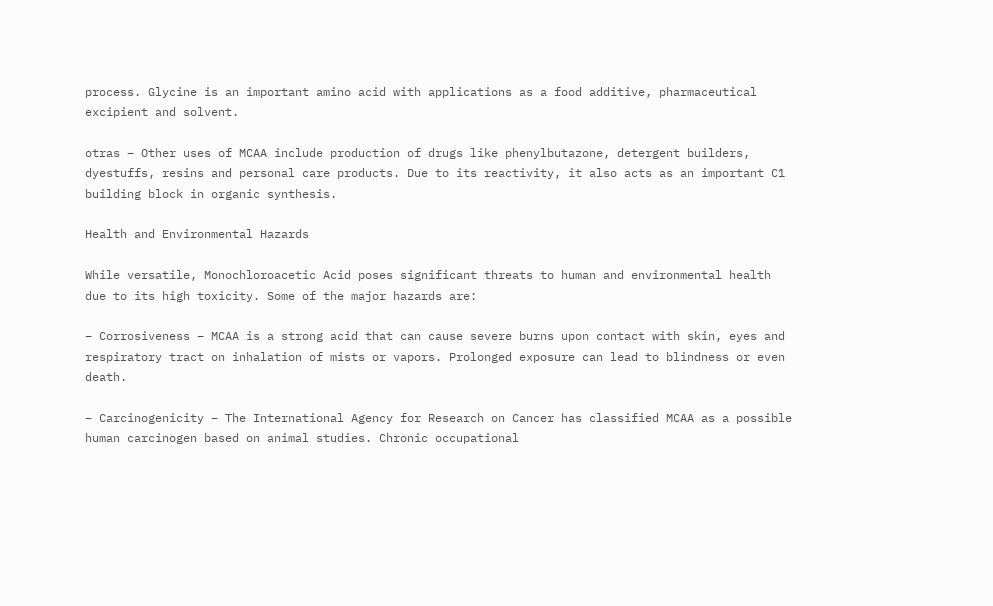process. Glycine is an important amino acid with applications as a food additive, pharmaceutical excipient and solvent.

otras – Other uses of MCAA include production of drugs like phenylbutazone, detergent builders, dyestuffs, resins and personal care products. Due to its reactivity, it also acts as an important C1 building block in organic synthesis.

Health and Environmental Hazards

While versatile, Monochloroacetic Acid poses significant threats to human and environmental health due to its high toxicity. Some of the major hazards are:

– Corrosiveness – MCAA is a strong acid that can cause severe burns upon contact with skin, eyes and respiratory tract on inhalation of mists or vapors. Prolonged exposure can lead to blindness or even death.

– Carcinogenicity – The International Agency for Research on Cancer has classified MCAA as a possible human carcinogen based on animal studies. Chronic occupational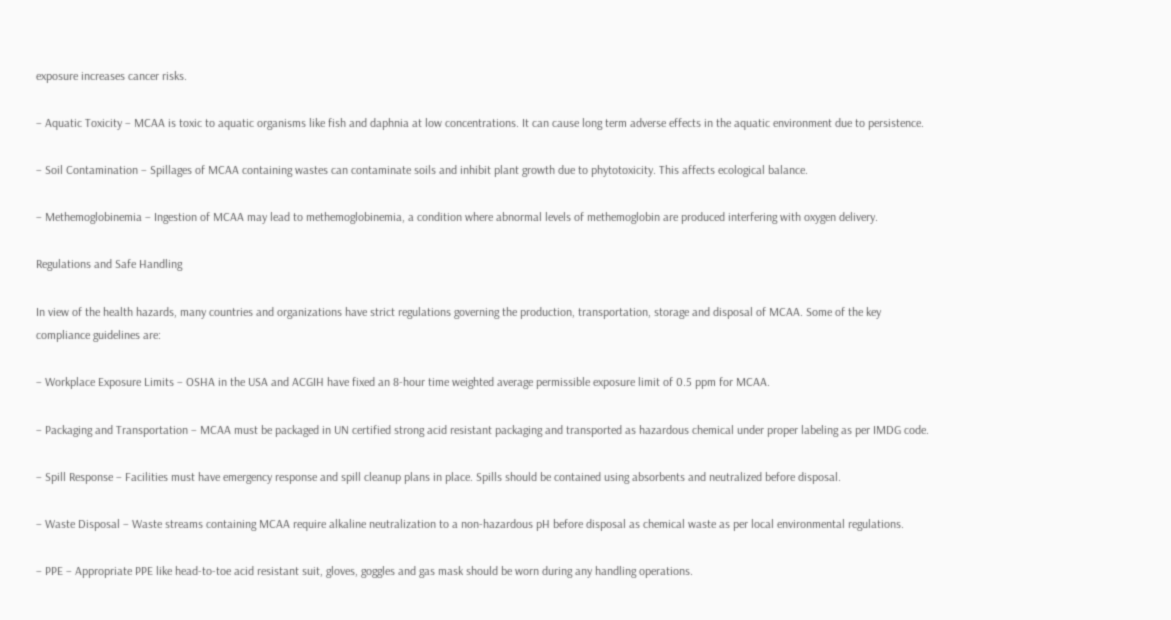exposure increases cancer risks.

– Aquatic Toxicity – MCAA is toxic to aquatic organisms like fish and daphnia at low concentrations. It can cause long term adverse effects in the aquatic environment due to persistence.

– Soil Contamination – Spillages of MCAA containing wastes can contaminate soils and inhibit plant growth due to phytotoxicity. This affects ecological balance.

– Methemoglobinemia – Ingestion of MCAA may lead to methemoglobinemia, a condition where abnormal levels of methemoglobin are produced interfering with oxygen delivery.

Regulations and Safe Handling

In view of the health hazards, many countries and organizations have strict regulations governing the production, transportation, storage and disposal of MCAA. Some of the key compliance guidelines are:

– Workplace Exposure Limits – OSHA in the USA and ACGIH have fixed an 8-hour time weighted average permissible exposure limit of 0.5 ppm for MCAA.

– Packaging and Transportation – MCAA must be packaged in UN certified strong acid resistant packaging and transported as hazardous chemical under proper labeling as per IMDG code.

– Spill Response – Facilities must have emergency response and spill cleanup plans in place. Spills should be contained using absorbents and neutralized before disposal.

– Waste Disposal – Waste streams containing MCAA require alkaline neutralization to a non-hazardous pH before disposal as chemical waste as per local environmental regulations.

– PPE – Appropriate PPE like head-to-toe acid resistant suit, gloves, goggles and gas mask should be worn during any handling operations.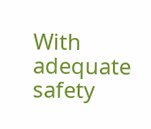With adequate safety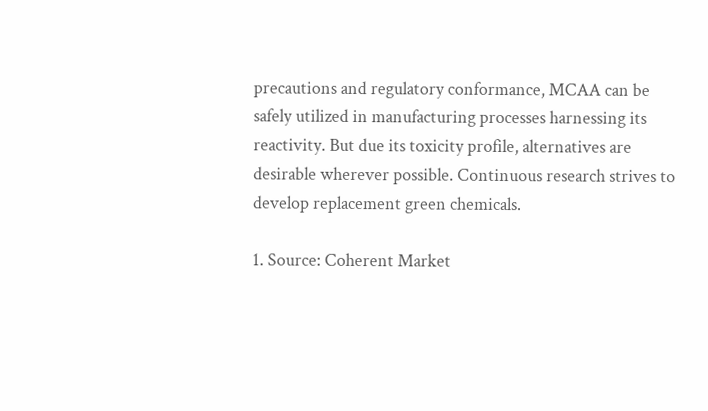precautions and regulatory conformance, MCAA can be safely utilized in manufacturing processes harnessing its reactivity. But due its toxicity profile, alternatives are desirable wherever possible. Continuous research strives to develop replacement green chemicals.

1. Source: Coherent Market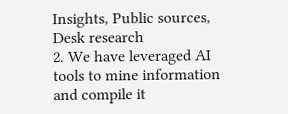Insights, Public sources, Desk research
2. We have leveraged AI tools to mine information and compile it